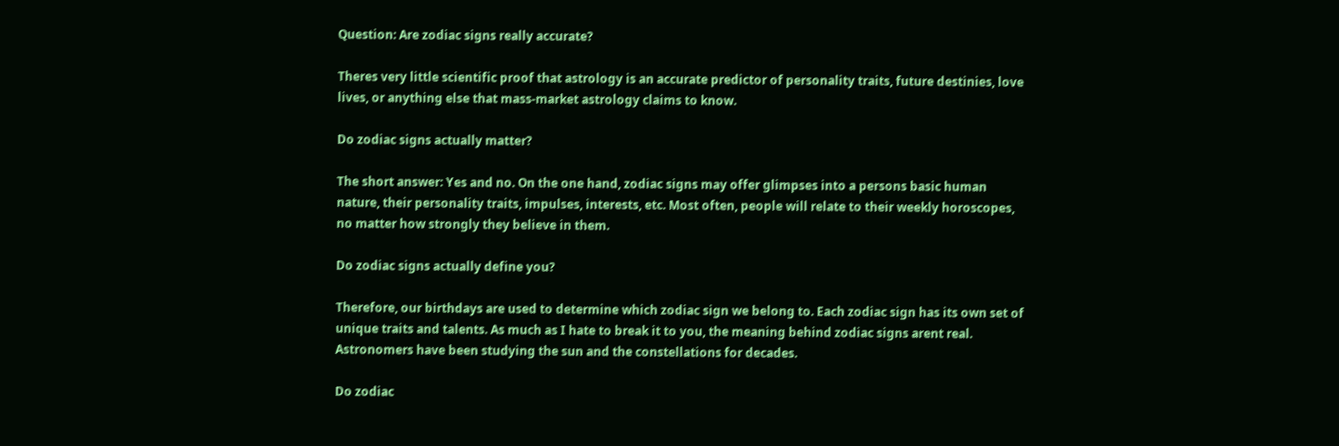Question: Are zodiac signs really accurate?

Theres very little scientific proof that astrology is an accurate predictor of personality traits, future destinies, love lives, or anything else that mass-market astrology claims to know.

Do zodiac signs actually matter?

The short answer: Yes and no. On the one hand, zodiac signs may offer glimpses into a persons basic human nature, their personality traits, impulses, interests, etc. Most often, people will relate to their weekly horoscopes, no matter how strongly they believe in them.

Do zodiac signs actually define you?

Therefore, our birthdays are used to determine which zodiac sign we belong to. Each zodiac sign has its own set of unique traits and talents. As much as I hate to break it to you, the meaning behind zodiac signs arent real. Astronomers have been studying the sun and the constellations for decades.

Do zodiac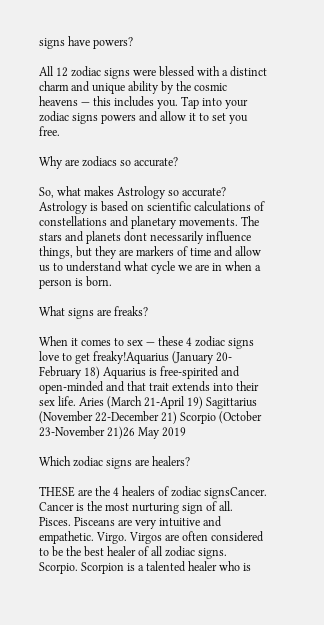signs have powers?

All 12 zodiac signs were blessed with a distinct charm and unique ability by the cosmic heavens — this includes you. Tap into your zodiac signs powers and allow it to set you free.

Why are zodiacs so accurate?

So, what makes Astrology so accurate? Astrology is based on scientific calculations of constellations and planetary movements. The stars and planets dont necessarily influence things, but they are markers of time and allow us to understand what cycle we are in when a person is born.

What signs are freaks?

When it comes to sex — these 4 zodiac signs love to get freaky!Aquarius (January 20-February 18) Aquarius is free-spirited and open-minded and that trait extends into their sex life. Aries (March 21-April 19) Sagittarius (November 22-December 21) Scorpio (October 23-November 21)26 May 2019

Which zodiac signs are healers?

THESE are the 4 healers of zodiac signsCancer. Cancer is the most nurturing sign of all. Pisces. Pisceans are very intuitive and empathetic. Virgo. Virgos are often considered to be the best healer of all zodiac signs. Scorpio. Scorpion is a talented healer who is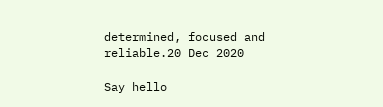determined, focused and reliable.20 Dec 2020

Say hello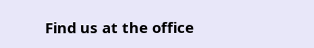Find us at the office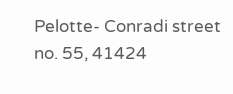Pelotte- Conradi street no. 55, 41424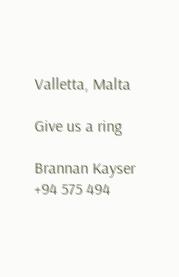Valletta, Malta

Give us a ring

Brannan Kayser
+94 575 494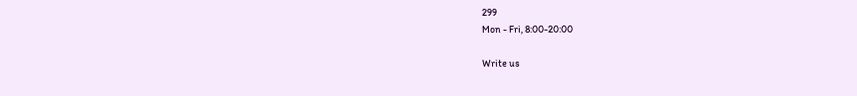299
Mon - Fri, 8:00-20:00

Write us